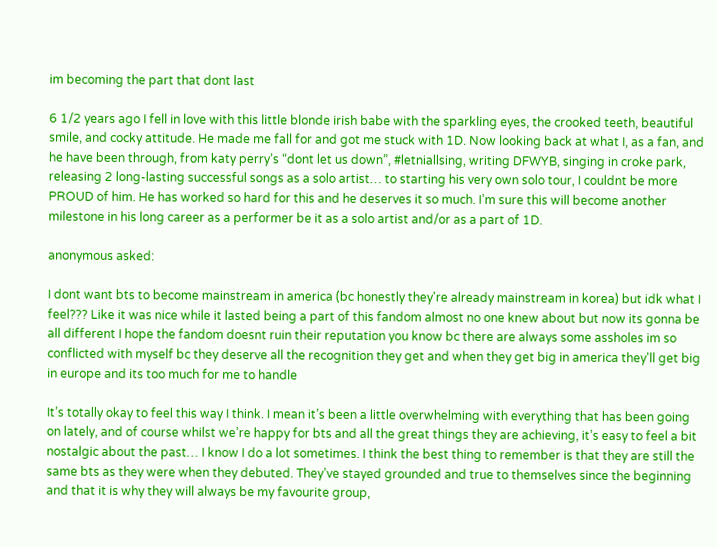im becoming the part that dont last

6 1/2 years ago I fell in love with this little blonde irish babe with the sparkling eyes, the crooked teeth, beautiful smile, and cocky attitude. He made me fall for and got me stuck with 1D. Now looking back at what I, as a fan, and he have been through, from katy perry’s “dont let us down”, #letniallsing, writing DFWYB, singing in croke park, releasing 2 long-lasting successful songs as a solo artist… to starting his very own solo tour, I couldnt be more PROUD of him. He has worked so hard for this and he deserves it so much. I’m sure this will become another milestone in his long career as a performer be it as a solo artist and/or as a part of 1D.

anonymous asked:

I dont want bts to become mainstream in america (bc honestly they're already mainstream in korea) but idk what I feel??? Like it was nice while it lasted being a part of this fandom almost no one knew about but now its gonna be all different I hope the fandom doesnt ruin their reputation you know bc there are always some assholes im so conflicted with myself bc they deserve all the recognition they get and when they get big in america they'll get big in europe and its too much for me to handle

It’s totally okay to feel this way I think. I mean it’s been a little overwhelming with everything that has been going on lately, and of course whilst we’re happy for bts and all the great things they are achieving, it’s easy to feel a bit nostalgic about the past… I know I do a lot sometimes. I think the best thing to remember is that they are still the same bts as they were when they debuted. They’ve stayed grounded and true to themselves since the beginning and that it is why they will always be my favourite group,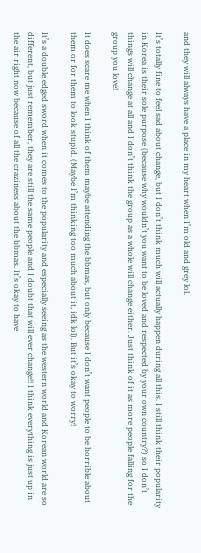and they will always have a place in my heart when I’m old and grey lol.

It’s totally fine to feel sad about change, but I don’t think much will actually happen during all this. I still think their popularity in Korea is their sole purpose (because why wouldn’t you want to be loved and respected by your own country?) so I don’t things will change at all and I don’t think the group as a whole will change either. Just think of it as more people falling for the group you love!

It does scare me when I think of them maybe attending the bbmas, but only because I don’t want people to be horrible about them or for them to look stupid. (Maybe I’m thinking too much about it, idk lol). But it’s okay to worry!

It’s a double edged sword when it comes to the popularity and especially seeing as the western world and Korean world are so different, but just remember, they are still the same people and I doubt that will ever change!! I think everything is just up in the air right now because of all the craziness about the bbmas. It’s okay to have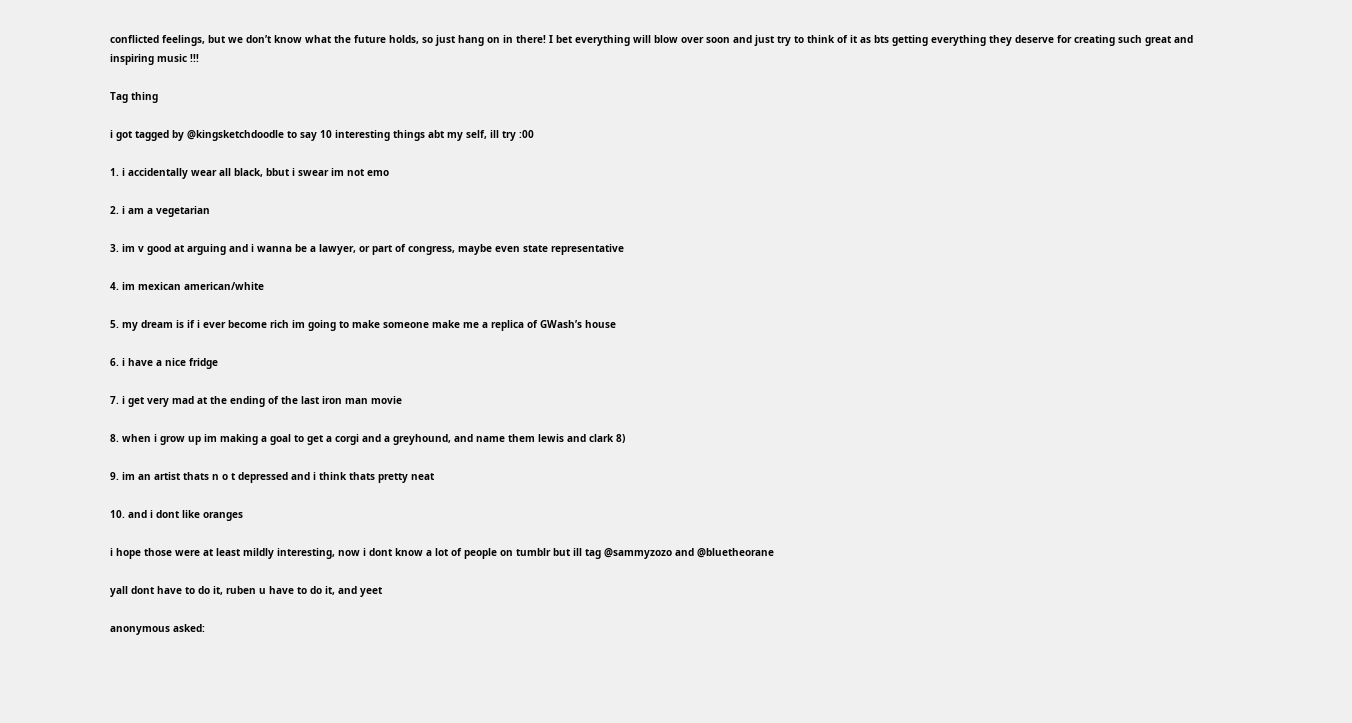conflicted feelings, but we don’t know what the future holds, so just hang on in there! I bet everything will blow over soon and just try to think of it as bts getting everything they deserve for creating such great and inspiring music !!!

Tag thing

i got tagged by @kingsketchdoodle to say 10 interesting things abt my self, ill try :00

1. i accidentally wear all black, bbut i swear im not emo

2. i am a vegetarian

3. im v good at arguing and i wanna be a lawyer, or part of congress, maybe even state representative

4. im mexican american/white

5. my dream is if i ever become rich im going to make someone make me a replica of GWash’s house

6. i have a nice fridge

7. i get very mad at the ending of the last iron man movie

8. when i grow up im making a goal to get a corgi and a greyhound, and name them lewis and clark 8)

9. im an artist thats n o t depressed and i think thats pretty neat

10. and i dont like oranges

i hope those were at least mildly interesting, now i dont know a lot of people on tumblr but ill tag @sammyzozo and @bluetheorane

yall dont have to do it, ruben u have to do it, and yeet

anonymous asked: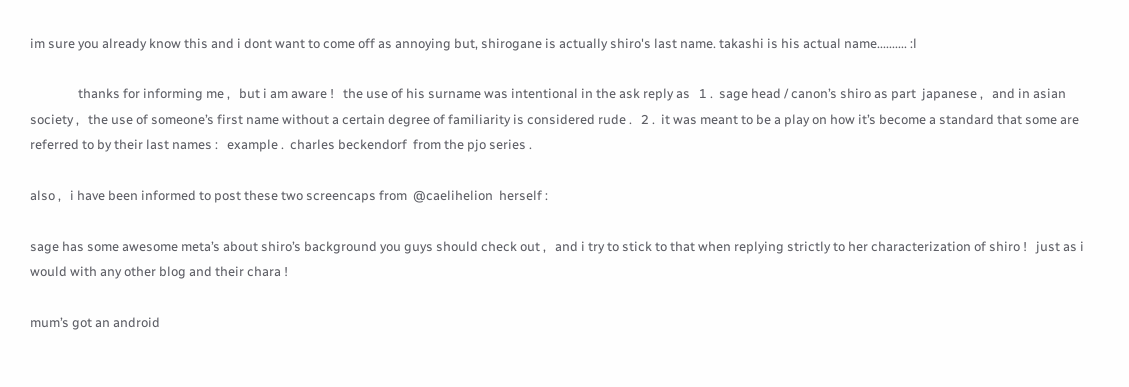im sure you already know this and i dont want to come off as annoying but, shirogane is actually shiro's last name. takashi is his actual name.......... :l

                thanks for informing me ,   but i am aware !   the use of his surname was intentional in the ask reply as   1 .  sage head / canon’s shiro as part  japanese ,   and in asian society ,   the use of someone’s first name without a certain degree of familiarity is considered rude .   2 .  it was meant to be a play on how it’s become a standard that some are referred to by their last names :   example .  charles beckendorf  from the pjo series .

also ,   i have been informed to post these two screencaps from  @caelihelion  herself :

sage has some awesome meta’s about shiro’s background you guys should check out ,   and i try to stick to that when replying strictly to her characterization of shiro !   just as i would with any other blog and their chara !

mum’s got an android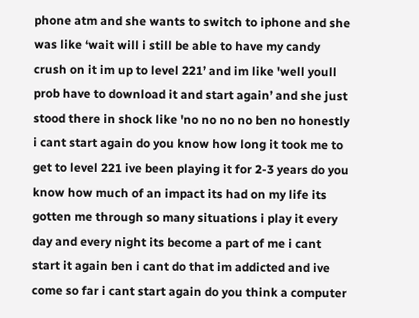phone atm and she wants to switch to iphone and she was like ‘wait will i still be able to have my candy crush on it im up to level 221’ and im like 'well youll prob have to download it and start again’ and she just stood there in shock like 'no no no no ben no honestly i cant start again do you know how long it took me to get to level 221 ive been playing it for 2-3 years do you know how much of an impact its had on my life its gotten me through so many situations i play it every day and every night its become a part of me i cant start it again ben i cant do that im addicted and ive come so far i cant start again do you think a computer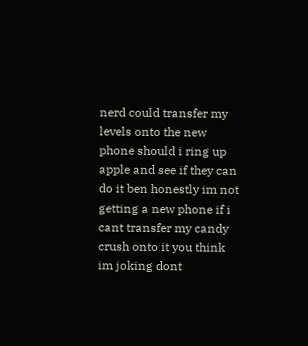nerd could transfer my levels onto the new phone should i ring up apple and see if they can do it ben honestly im not getting a new phone if i cant transfer my candy crush onto it you think im joking dont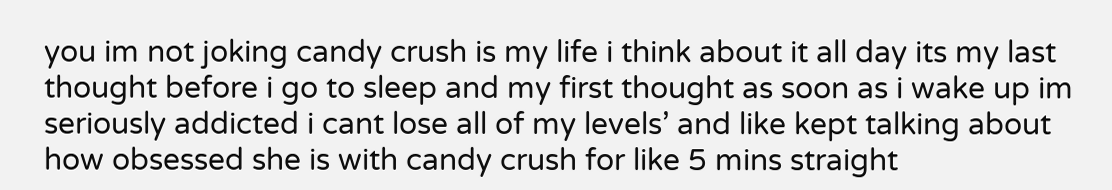you im not joking candy crush is my life i think about it all day its my last thought before i go to sleep and my first thought as soon as i wake up im seriously addicted i cant lose all of my levels’ and like kept talking about how obsessed she is with candy crush for like 5 mins straight